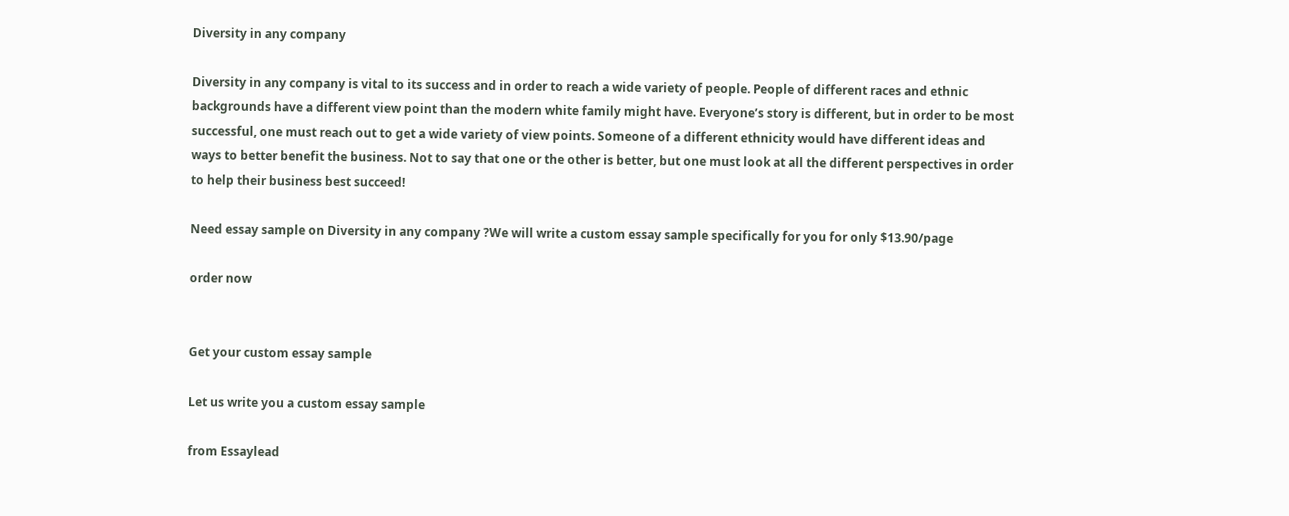Diversity in any company

Diversity in any company is vital to its success and in order to reach a wide variety of people. People of different races and ethnic backgrounds have a different view point than the modern white family might have. Everyone’s story is different, but in order to be most successful, one must reach out to get a wide variety of view points. Someone of a different ethnicity would have different ideas and ways to better benefit the business. Not to say that one or the other is better, but one must look at all the different perspectives in order to help their business best succeed!

Need essay sample on Diversity in any company ?We will write a custom essay sample specifically for you for only $13.90/page

order now


Get your custom essay sample

Let us write you a custom essay sample

from Essaylead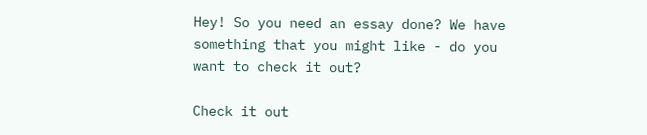Hey! So you need an essay done? We have something that you might like - do you want to check it out?

Check it out